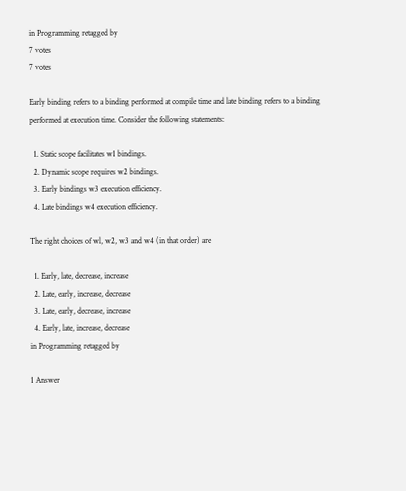in Programming retagged by
7 votes
7 votes

Early binding refers to a binding performed at compile time and late binding refers to a binding performed at execution time. Consider the following statements:

  1. Static scope facilitates w1 bindings.
  2. Dynamic scope requires w2 bindings.
  3. Early bindings w3 execution efficiency.
  4. Late bindings w4 execution efficiency.

The right choices of wl, w2, w3 and w4 (in that order) are

  1. Early, late, decrease, increase
  2. Late, early, increase, decrease
  3. Late, early, decrease, increase
  4. Early, late, increase, decrease
in Programming retagged by

1 Answer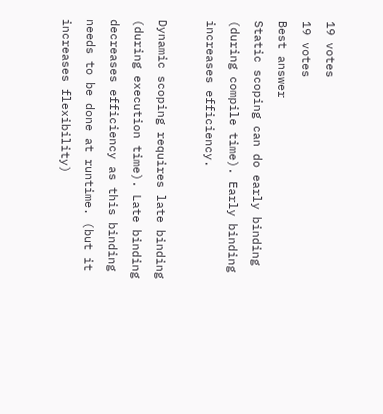19 votes
19 votes
Best answer
Static scoping can do early binding (during compile time). Early binding increases efficiency.

Dynamic scoping requires late binding (during execution time). Late binding decreases efficiency as this binding needs to be done at runtime. (but it increases flexibility)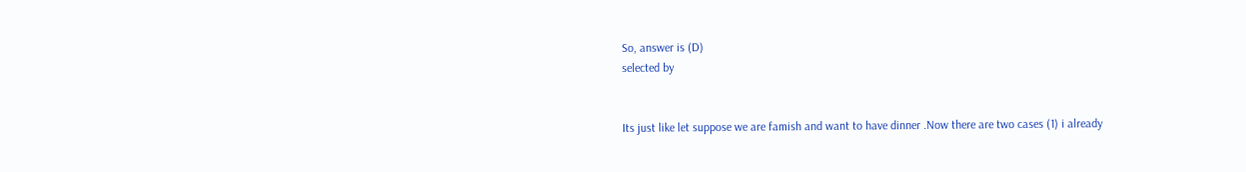So, answer is (D)
selected by


Its just like let suppose we are famish and want to have dinner .Now there are two cases (1) i already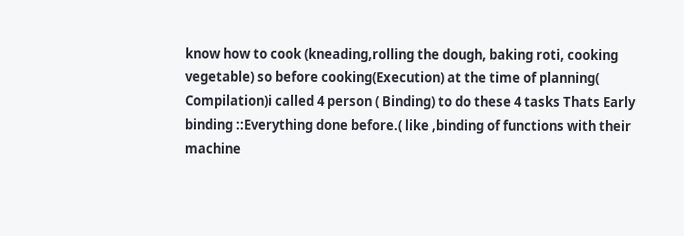know how to cook (kneading,rolling the dough, baking roti, cooking vegetable) so before cooking(Execution) at the time of planning( Compilation)i called 4 person ( Binding) to do these 4 tasks Thats Early binding ::Everything done before.( like ,binding of functions with their machine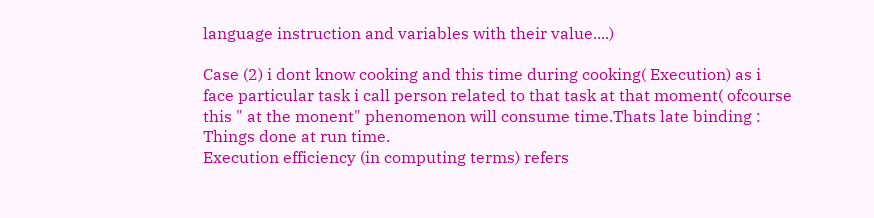language instruction and variables with their value....)

Case (2) i dont know cooking and this time during cooking( Execution) as i face particular task i call person related to that task at that moment( ofcourse this " at the monent" phenomenon will consume time.Thats late binding : Things done at run time.
Execution efficiency (in computing terms) refers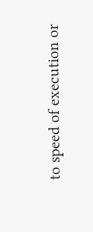to speed of execution or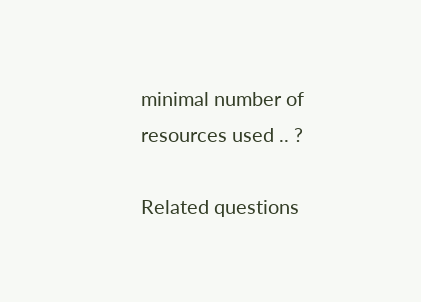minimal number of resources used .. ?

Related questions